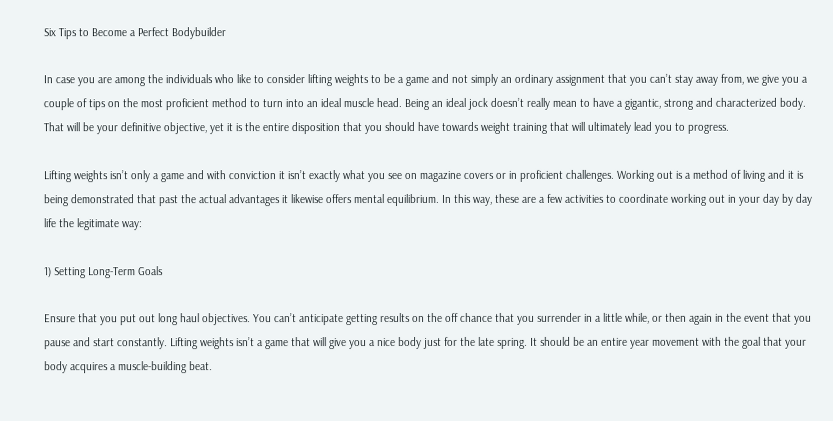Six Tips to Become a Perfect Bodybuilder

In case you are among the individuals who like to consider lifting weights to be a game and not simply an ordinary assignment that you can’t stay away from, we give you a couple of tips on the most proficient method to turn into an ideal muscle head. Being an ideal jock doesn’t really mean to have a gigantic, strong and characterized body. That will be your definitive objective, yet it is the entire disposition that you should have towards weight training that will ultimately lead you to progress.

Lifting weights isn’t only a game and with conviction it isn’t exactly what you see on magazine covers or in proficient challenges. Working out is a method of living and it is being demonstrated that past the actual advantages it likewise offers mental equilibrium. In this way, these are a few activities to coordinate working out in your day by day life the legitimate way:

1) Setting Long-Term Goals

Ensure that you put out long haul objectives. You can’t anticipate getting results on the off chance that you surrender in a little while, or then again in the event that you pause and start constantly. Lifting weights isn’t a game that will give you a nice body just for the late spring. It should be an entire year movement with the goal that your body acquires a muscle-building beat.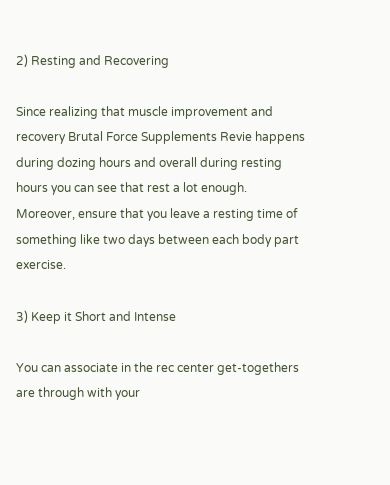2) Resting and Recovering

Since realizing that muscle improvement and recovery Brutal Force Supplements Revie happens during dozing hours and overall during resting hours you can see that rest a lot enough. Moreover, ensure that you leave a resting time of something like two days between each body part exercise.

3) Keep it Short and Intense

You can associate in the rec center get-togethers are through with your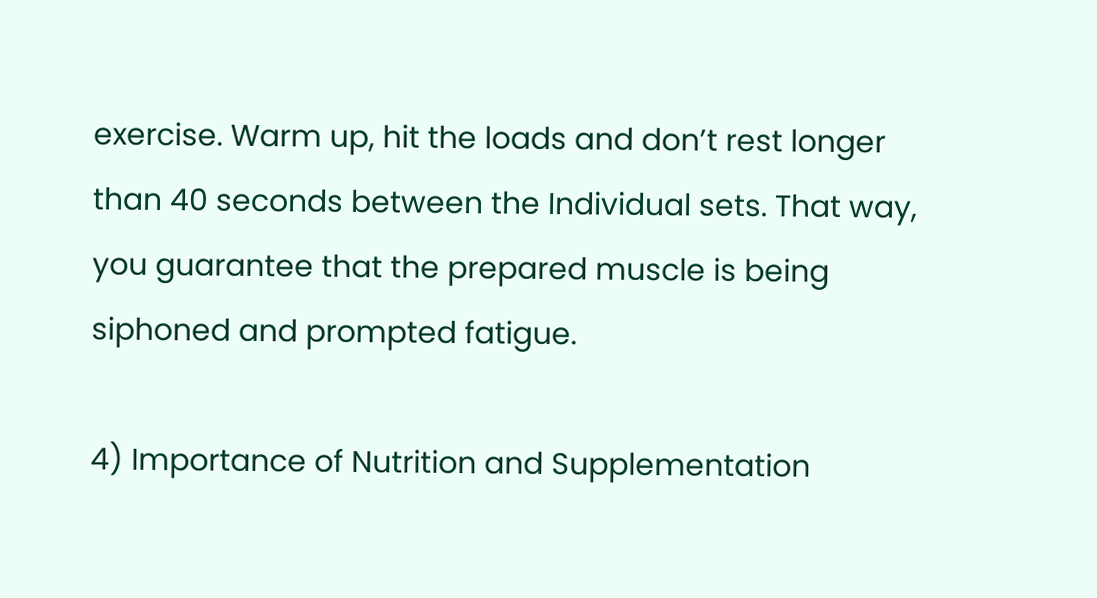exercise. Warm up, hit the loads and don’t rest longer than 40 seconds between the Individual sets. That way, you guarantee that the prepared muscle is being siphoned and prompted fatigue.

4) Importance of Nutrition and Supplementation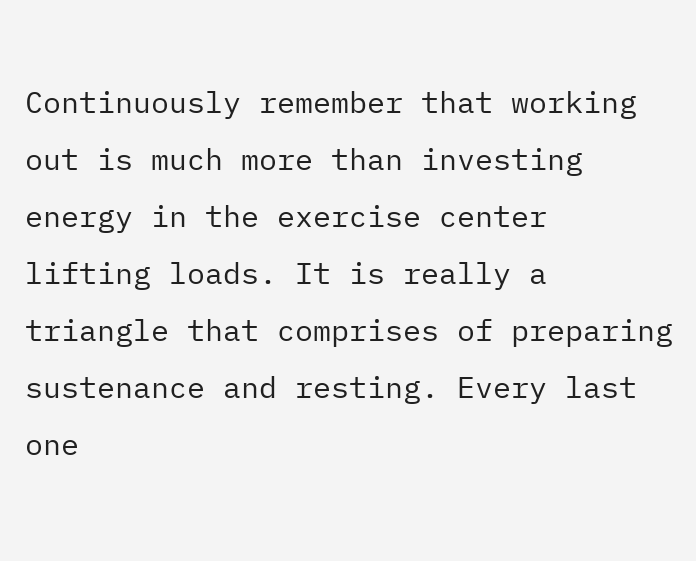Continuously remember that working out is much more than investing energy in the exercise center lifting loads. It is really a triangle that comprises of preparing sustenance and resting. Every last one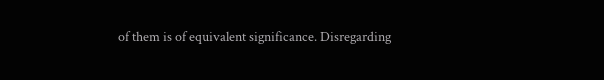of them is of equivalent significance. Disregarding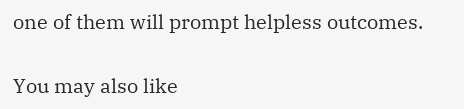one of them will prompt helpless outcomes.

You may also like